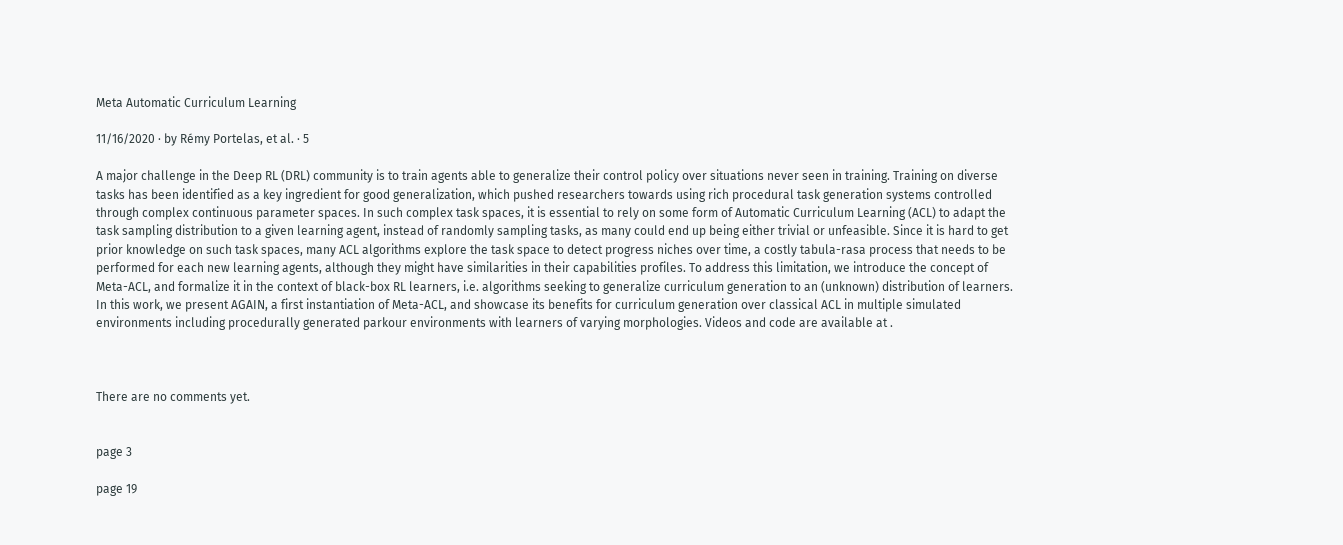Meta Automatic Curriculum Learning

11/16/2020 ∙ by Rémy Portelas, et al. ∙ 5

A major challenge in the Deep RL (DRL) community is to train agents able to generalize their control policy over situations never seen in training. Training on diverse tasks has been identified as a key ingredient for good generalization, which pushed researchers towards using rich procedural task generation systems controlled through complex continuous parameter spaces. In such complex task spaces, it is essential to rely on some form of Automatic Curriculum Learning (ACL) to adapt the task sampling distribution to a given learning agent, instead of randomly sampling tasks, as many could end up being either trivial or unfeasible. Since it is hard to get prior knowledge on such task spaces, many ACL algorithms explore the task space to detect progress niches over time, a costly tabula-rasa process that needs to be performed for each new learning agents, although they might have similarities in their capabilities profiles. To address this limitation, we introduce the concept of Meta-ACL, and formalize it in the context of black-box RL learners, i.e. algorithms seeking to generalize curriculum generation to an (unknown) distribution of learners. In this work, we present AGAIN, a first instantiation of Meta-ACL, and showcase its benefits for curriculum generation over classical ACL in multiple simulated environments including procedurally generated parkour environments with learners of varying morphologies. Videos and code are available at .



There are no comments yet.


page 3

page 19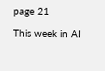page 21

This week in AI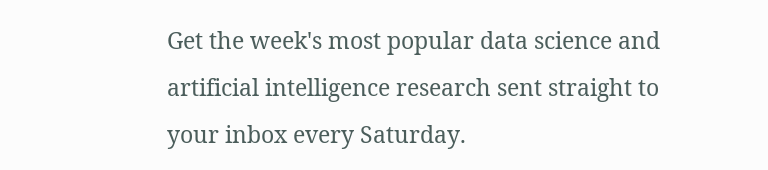Get the week's most popular data science and artificial intelligence research sent straight to your inbox every Saturday.